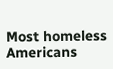Most homeless Americans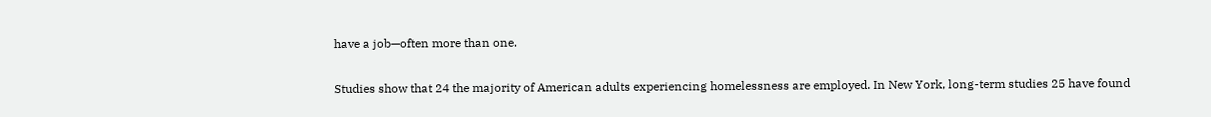have a job—often more than one.

Studies show that 24 the majority of American adults experiencing homelessness are employed. In New York, long-term studies 25 have found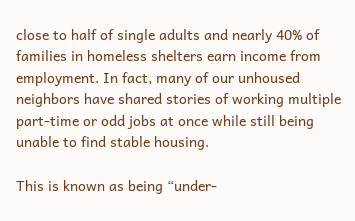close to half of single adults and nearly 40% of families in homeless shelters earn income from employment. In fact, many of our unhoused neighbors have shared stories of working multiple part-time or odd jobs at once while still being unable to find stable housing.

This is known as being “under-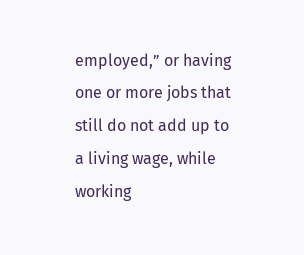employed,” or having one or more jobs that still do not add up to a living wage, while working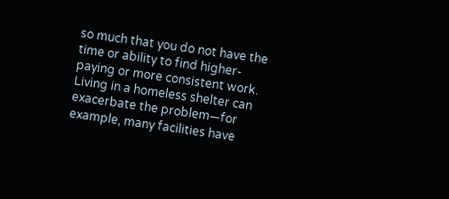so much that you do not have the time or ability to find higher-paying or more consistent work. Living in a homeless shelter can exacerbate the problem—for example, many facilities have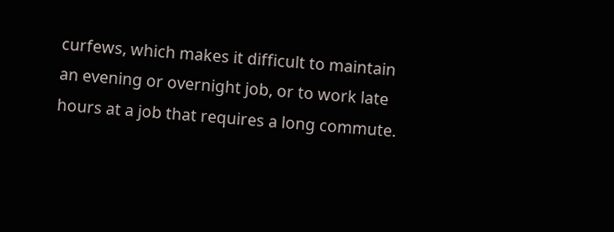curfews, which makes it difficult to maintain an evening or overnight job, or to work late hours at a job that requires a long commute.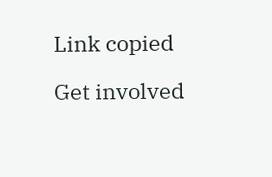Link copied

Get involved